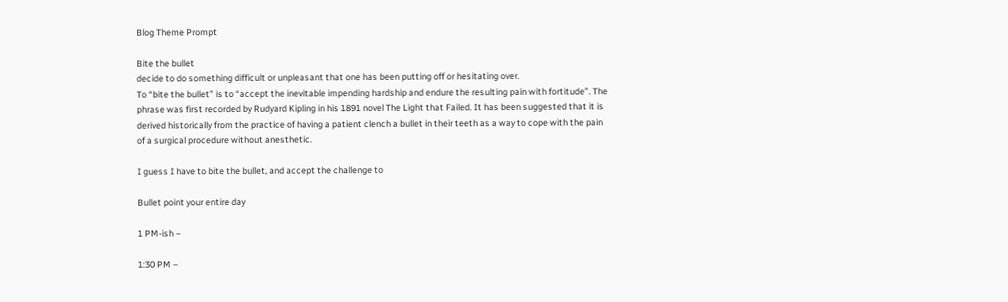Blog Theme Prompt

Bite the bullet
decide to do something difficult or unpleasant that one has been putting off or hesitating over.
To “bite the bullet” is to “accept the inevitable impending hardship and endure the resulting pain with fortitude”. The phrase was first recorded by Rudyard Kipling in his 1891 novel The Light that Failed. It has been suggested that it is derived historically from the practice of having a patient clench a bullet in their teeth as a way to cope with the pain of a surgical procedure without anesthetic.

I guess I have to bite the bullet, and accept the challenge to

Bullet point your entire day

1 PM-ish –

1:30 PM –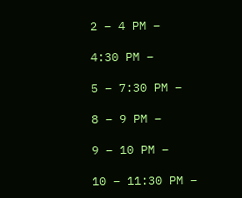2 – 4 PM –

4:30 PM –

5 – 7:30 PM –

8 – 9 PM –

9 – 10 PM –

10 – 11:30 PM –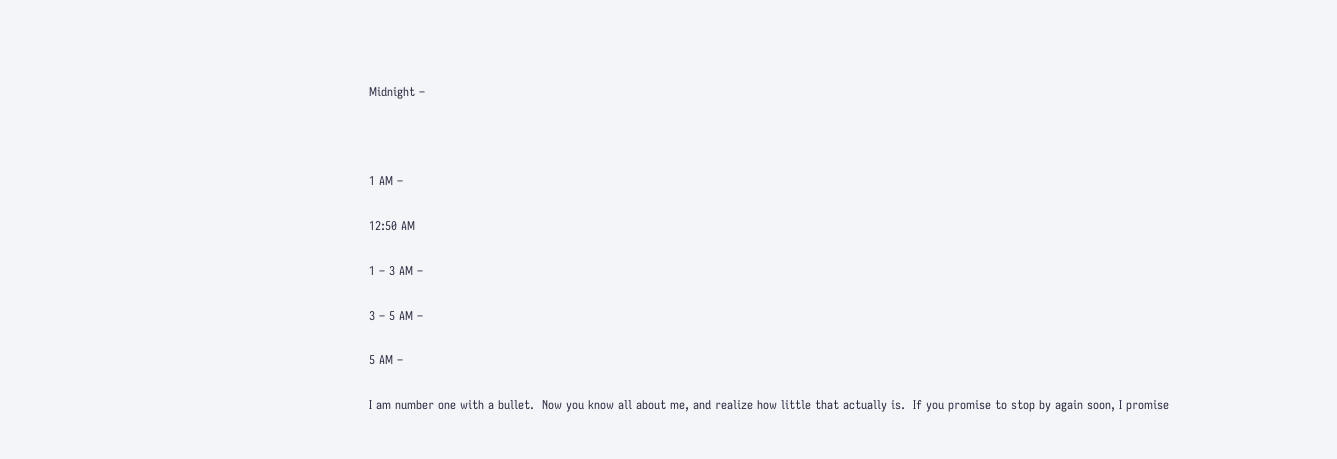Midnight –



1 AM –

12:50 AM

1 – 3 AM –

3 – 5 AM –

5 AM –

I am number one with a bullet.  Now you know all about me, and realize how little that actually is.  If you promise to stop by again soon, I promise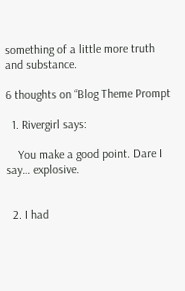something of a little more truth and substance.

6 thoughts on “Blog Theme Prompt

  1. Rivergirl says:

    You make a good point. Dare I say… explosive.


  2. I had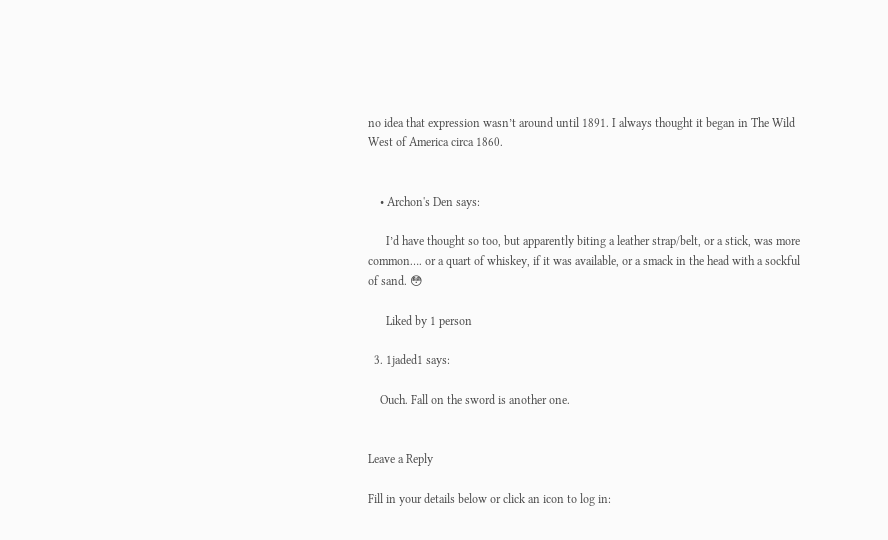no idea that expression wasn’t around until 1891. I always thought it began in The Wild West of America circa 1860.


    • Archon's Den says:

      I’d have thought so too, but apparently biting a leather strap/belt, or a stick, was more common…. or a quart of whiskey, if it was available, or a smack in the head with a sockful of sand. 😳

      Liked by 1 person

  3. 1jaded1 says:

    Ouch. Fall on the sword is another one.


Leave a Reply

Fill in your details below or click an icon to log in: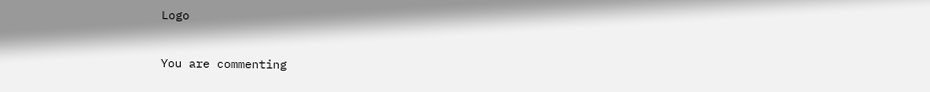Logo

You are commenting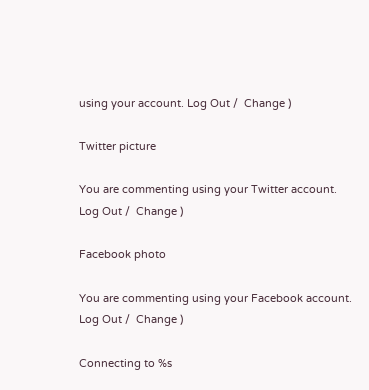using your account. Log Out /  Change )

Twitter picture

You are commenting using your Twitter account. Log Out /  Change )

Facebook photo

You are commenting using your Facebook account. Log Out /  Change )

Connecting to %s